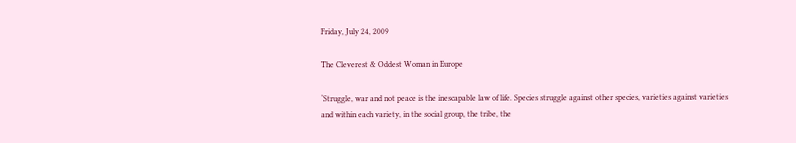Friday, July 24, 2009

The Cleverest & Oddest Woman in Europe

‘Struggle, war and not peace is the inescapable law of life. Species struggle against other species, varieties against varieties and within each variety, in the social group, the tribe, the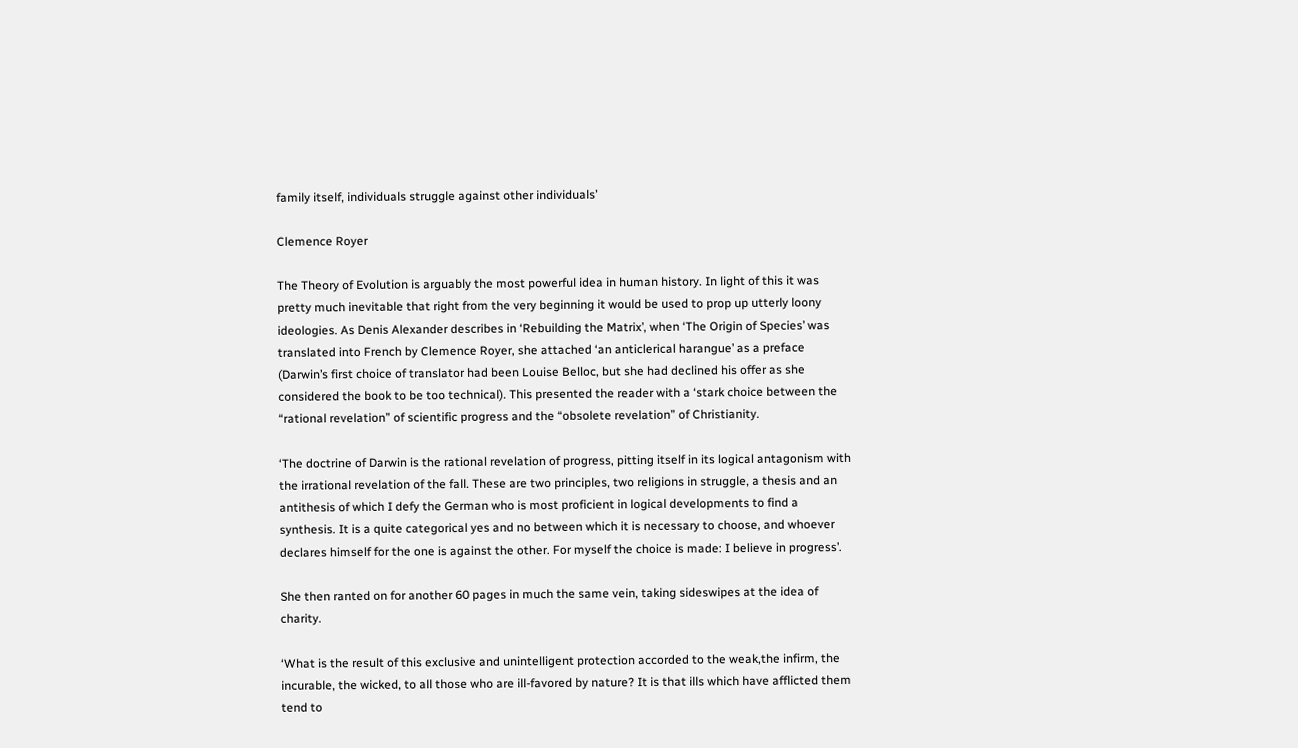family itself, individuals struggle against other individuals’

Clemence Royer

The Theory of Evolution is arguably the most powerful idea in human history. In light of this it was pretty much inevitable that right from the very beginning it would be used to prop up utterly loony ideologies. As Denis Alexander describes in ‘Rebuilding the Matrix’, when ‘The Origin of Species’ was translated into French by Clemence Royer, she attached ‘an anticlerical harangue’ as a preface (Darwin’s first choice of translator had been Louise Belloc, but she had declined his offer as she considered the book to be too technical). This presented the reader with a ‘stark choice between the “rational revelation” of scientific progress and the “obsolete revelation” of Christianity.

‘The doctrine of Darwin is the rational revelation of progress, pitting itself in its logical antagonism with the irrational revelation of the fall. These are two principles, two religions in struggle, a thesis and an antithesis of which I defy the German who is most proficient in logical developments to find a synthesis. It is a quite categorical yes and no between which it is necessary to choose, and whoever declares himself for the one is against the other. For myself the choice is made: I believe in progress’.

She then ranted on for another 60 pages in much the same vein, taking sideswipes at the idea of charity.

‘What is the result of this exclusive and unintelligent protection accorded to the weak,the infirm, the incurable, the wicked, to all those who are ill-favored by nature? It is that ills which have afflicted them tend to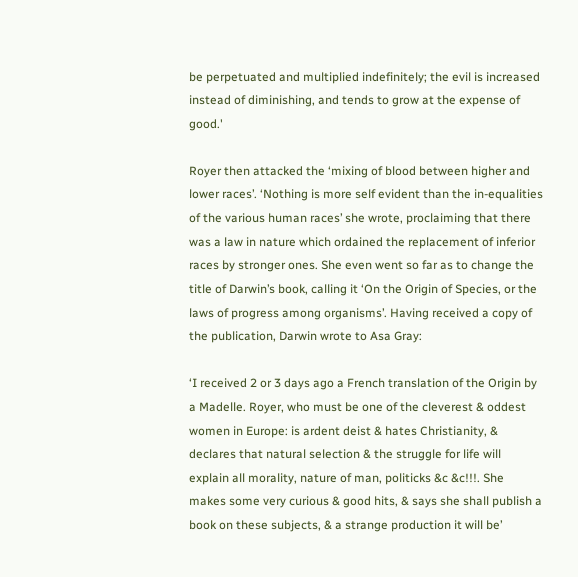be perpetuated and multiplied indefinitely; the evil is increased instead of diminishing, and tends to grow at the expense of good.'

Royer then attacked the ‘mixing of blood between higher and lower races’. ‘Nothing is more self evident than the in-equalities of the various human races’ she wrote, proclaiming that there was a law in nature which ordained the replacement of inferior races by stronger ones. She even went so far as to change the title of Darwin’s book, calling it ‘On the Origin of Species, or the laws of progress among organisms’. Having received a copy of the publication, Darwin wrote to Asa Gray:

‘I received 2 or 3 days ago a French translation of the Origin by a Madelle. Royer, who must be one of the cleverest & oddest women in Europe: is ardent deist & hates Christianity, & declares that natural selection & the struggle for life will explain all morality, nature of man, politicks &c &c!!!. She makes some very curious & good hits, & says she shall publish a book on these subjects, & a strange production it will be’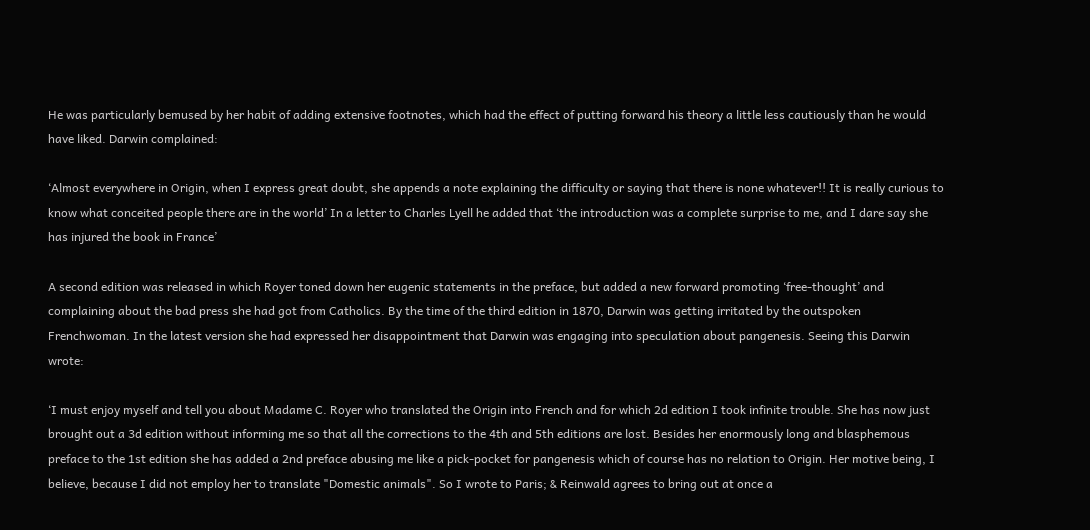He was particularly bemused by her habit of adding extensive footnotes, which had the effect of putting forward his theory a little less cautiously than he would have liked. Darwin complained:

‘Almost everywhere in Origin, when I express great doubt, she appends a note explaining the difficulty or saying that there is none whatever!! It is really curious to know what conceited people there are in the world’ In a letter to Charles Lyell he added that ‘the introduction was a complete surprise to me, and I dare say she has injured the book in France’

A second edition was released in which Royer toned down her eugenic statements in the preface, but added a new forward promoting ‘free-thought’ and complaining about the bad press she had got from Catholics. By the time of the third edition in 1870, Darwin was getting irritated by the outspoken Frenchwoman. In the latest version she had expressed her disappointment that Darwin was engaging into speculation about pangenesis. Seeing this Darwin wrote:

‘I must enjoy myself and tell you about Madame C. Royer who translated the Origin into French and for which 2d edition I took infinite trouble. She has now just brought out a 3d edition without informing me so that all the corrections to the 4th and 5th editions are lost. Besides her enormously long and blasphemous preface to the 1st edition she has added a 2nd preface abusing me like a pick-pocket for pangenesis which of course has no relation to Origin. Her motive being, I believe, because I did not employ her to translate "Domestic animals". So I wrote to Paris; & Reinwald agrees to bring out at once a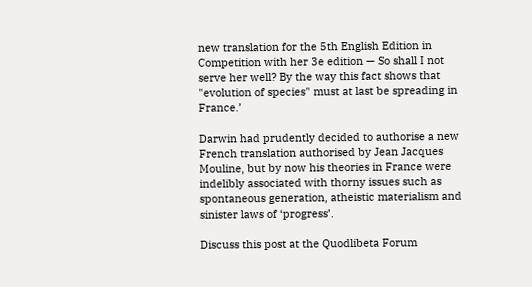new translation for the 5th English Edition in Competition with her 3e edition — So shall I not serve her well? By the way this fact shows that "evolution of species" must at last be spreading in France.’

Darwin had prudently decided to authorise a new French translation authorised by Jean Jacques Mouline, but by now his theories in France were indelibly associated with thorny issues such as spontaneous generation, atheistic materialism and sinister laws of ‘progress’.

Discuss this post at the Quodlibeta Forum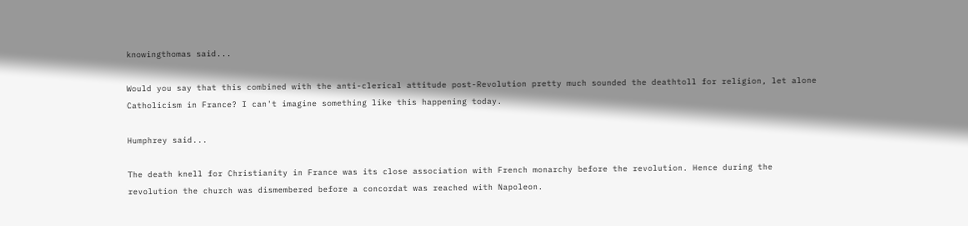knowingthomas said...

Would you say that this combined with the anti-clerical attitude post-Revolution pretty much sounded the deathtoll for religion, let alone Catholicism in France? I can't imagine something like this happening today.

Humphrey said...

The death knell for Christianity in France was its close association with French monarchy before the revolution. Hence during the revolution the church was dismembered before a concordat was reached with Napoleon.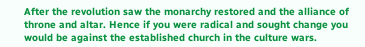After the revolution saw the monarchy restored and the alliance of throne and altar. Hence if you were radical and sought change you would be against the established church in the culture wars.